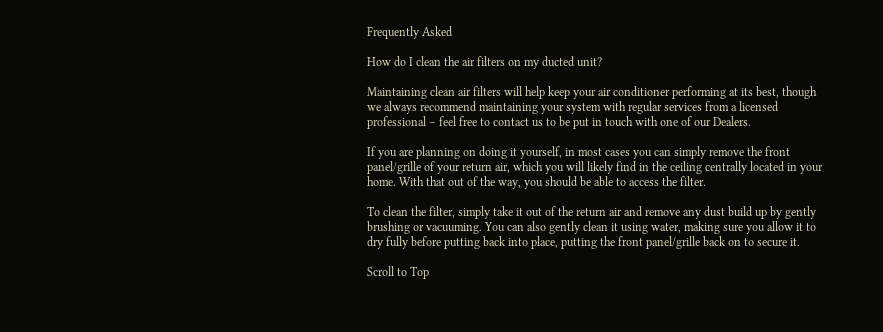Frequently Asked

How do I clean the air filters on my ducted unit?

Maintaining clean air filters will help keep your air conditioner performing at its best, though we always recommend maintaining your system with regular services from a licensed professional – feel free to contact us to be put in touch with one of our Dealers.

If you are planning on doing it yourself, in most cases you can simply remove the front panel/grille of your return air, which you will likely find in the ceiling centrally located in your home. With that out of the way, you should be able to access the filter.

To clean the filter, simply take it out of the return air and remove any dust build up by gently brushing or vacuuming. You can also gently clean it using water, making sure you allow it to dry fully before putting back into place, putting the front panel/grille back on to secure it.

Scroll to Top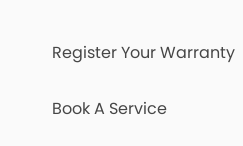Register Your Warranty

Book A Service